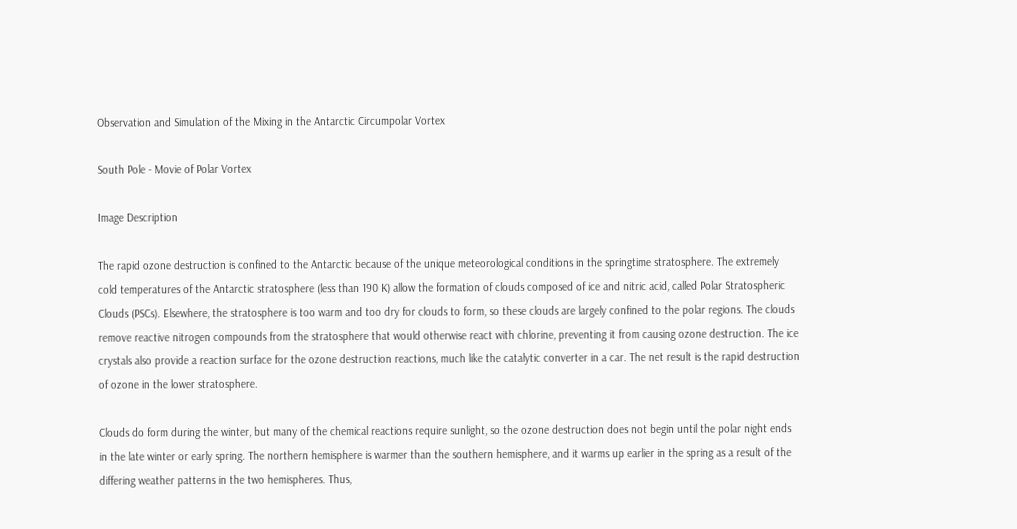Observation and Simulation of the Mixing in the Antarctic Circumpolar Vortex

South Pole - Movie of Polar Vortex

Image Description

The rapid ozone destruction is confined to the Antarctic because of the unique meteorological conditions in the springtime stratosphere. The extremely cold temperatures of the Antarctic stratosphere (less than 190 K) allow the formation of clouds composed of ice and nitric acid, called Polar Stratospheric Clouds (PSCs). Elsewhere, the stratosphere is too warm and too dry for clouds to form, so these clouds are largely confined to the polar regions. The clouds remove reactive nitrogen compounds from the stratosphere that would otherwise react with chlorine, preventing it from causing ozone destruction. The ice crystals also provide a reaction surface for the ozone destruction reactions, much like the catalytic converter in a car. The net result is the rapid destruction of ozone in the lower stratosphere.

Clouds do form during the winter, but many of the chemical reactions require sunlight, so the ozone destruction does not begin until the polar night ends in the late winter or early spring. The northern hemisphere is warmer than the southern hemisphere, and it warms up earlier in the spring as a result of the differing weather patterns in the two hemispheres. Thus,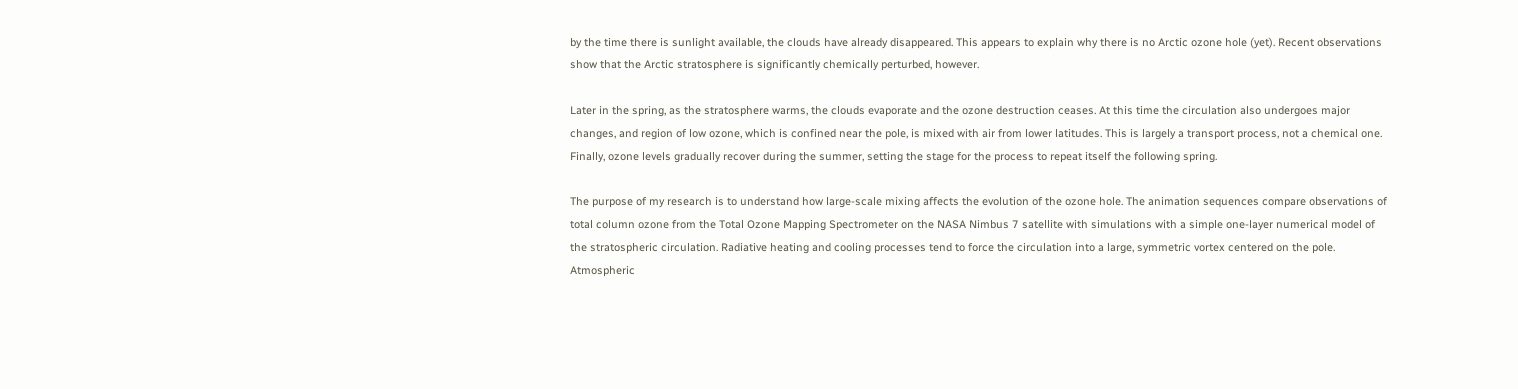by the time there is sunlight available, the clouds have already disappeared. This appears to explain why there is no Arctic ozone hole (yet). Recent observations show that the Arctic stratosphere is significantly chemically perturbed, however.

Later in the spring, as the stratosphere warms, the clouds evaporate and the ozone destruction ceases. At this time the circulation also undergoes major changes, and region of low ozone, which is confined near the pole, is mixed with air from lower latitudes. This is largely a transport process, not a chemical one. Finally, ozone levels gradually recover during the summer, setting the stage for the process to repeat itself the following spring.

The purpose of my research is to understand how large-scale mixing affects the evolution of the ozone hole. The animation sequences compare observations of total column ozone from the Total Ozone Mapping Spectrometer on the NASA Nimbus 7 satellite with simulations with a simple one-layer numerical model of the stratospheric circulation. Radiative heating and cooling processes tend to force the circulation into a large, symmetric vortex centered on the pole. Atmospheric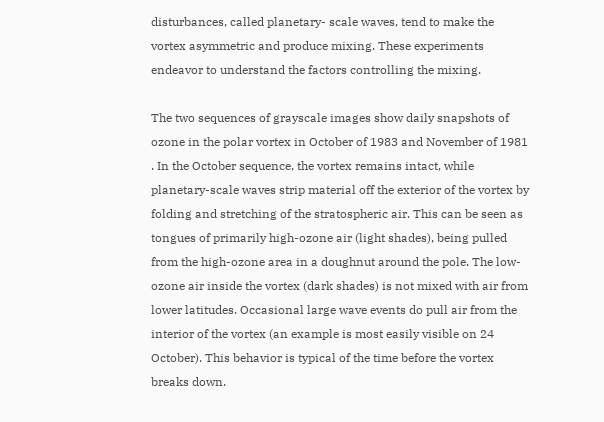disturbances, called planetary- scale waves, tend to make the vortex asymmetric and produce mixing. These experiments endeavor to understand the factors controlling the mixing.

The two sequences of grayscale images show daily snapshots of ozone in the polar vortex in October of 1983 and November of 1981 . In the October sequence, the vortex remains intact, while planetary-scale waves strip material off the exterior of the vortex by folding and stretching of the stratospheric air. This can be seen as tongues of primarily high-ozone air (light shades), being pulled from the high-ozone area in a doughnut around the pole. The low-ozone air inside the vortex (dark shades) is not mixed with air from lower latitudes. Occasional large wave events do pull air from the interior of the vortex (an example is most easily visible on 24 October). This behavior is typical of the time before the vortex breaks down.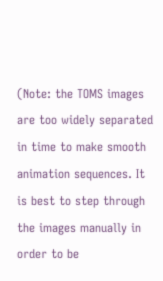(Note: the TOMS images are too widely separated in time to make smooth animation sequences. It is best to step through the images manually in order to be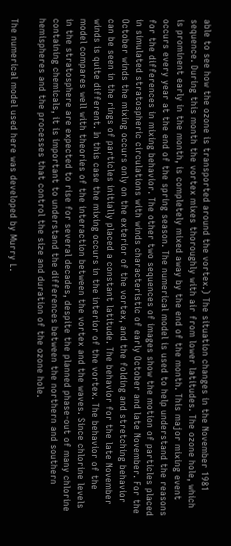able to see how the ozone is transported around the vortex.) The situation changes in the November 1981 sequence. During this month the vortex mixes thoroughly with air from lower latitudes. The ozone hole, which is prominent early in the month, is completely mixed away by the end of the month. This major mixing event occurs every year at the end of the spring season. The numerical model is used to help understand the reasons for the differences in mixing behavior. The other two sequences of images show the motion of particles placed in simulated stratospheric circulations with winds characteristic of early October and late November. For the October winds the mixing occurs only on the exterior of the vortex, and the folding and stretching behavior can be seen in the rings of particles initially placed a constant latitude. The behavior for the late November winds is quite different. In this case the mixing occurs in the interior of the vortex. The behavior of the model compares well with theories of the interaction between the vortex and the waves. Since chlorine levels in the stratosphere are expected to rise for several decades, despite the planned phase-out of many chlorine containing chemicals, it is important to understand the differences between the northern and southern hemispheres and the processes that control the size and duration of the ozone hole.

The numerical model used here was developed by Murry L.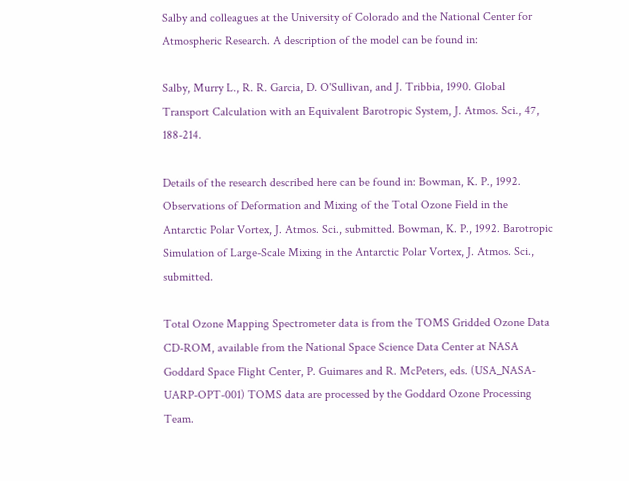Salby and colleagues at the University of Colorado and the National Center for Atmospheric Research. A description of the model can be found in:

Salby, Murry L., R. R. Garcia, D. O'Sullivan, and J. Tribbia, 1990. Global Transport Calculation with an Equivalent Barotropic System, J. Atmos. Sci., 47, 188-214.

Details of the research described here can be found in: Bowman, K. P., 1992. Observations of Deformation and Mixing of the Total Ozone Field in the Antarctic Polar Vortex, J. Atmos. Sci., submitted. Bowman, K. P., 1992. Barotropic Simulation of Large-Scale Mixing in the Antarctic Polar Vortex, J. Atmos. Sci., submitted.

Total Ozone Mapping Spectrometer data is from the TOMS Gridded Ozone Data CD-ROM, available from the National Space Science Data Center at NASA Goddard Space Flight Center, P. Guimares and R. McPeters, eds. (USA_NASA-UARP-OPT-001) TOMS data are processed by the Goddard Ozone Processing Team.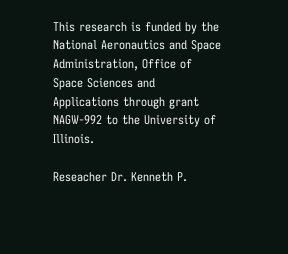This research is funded by the National Aeronautics and Space Administration, Office of Space Sciences and Applications through grant NAGW-992 to the University of Illinois.

Reseacher Dr. Kenneth P.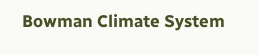Bowman Climate System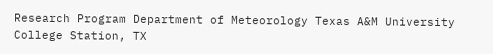Research Program Department of Meteorology Texas A&M University College Station, TX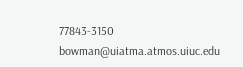77843-3150 bowman@uiatma.atmos.uiuc.edu